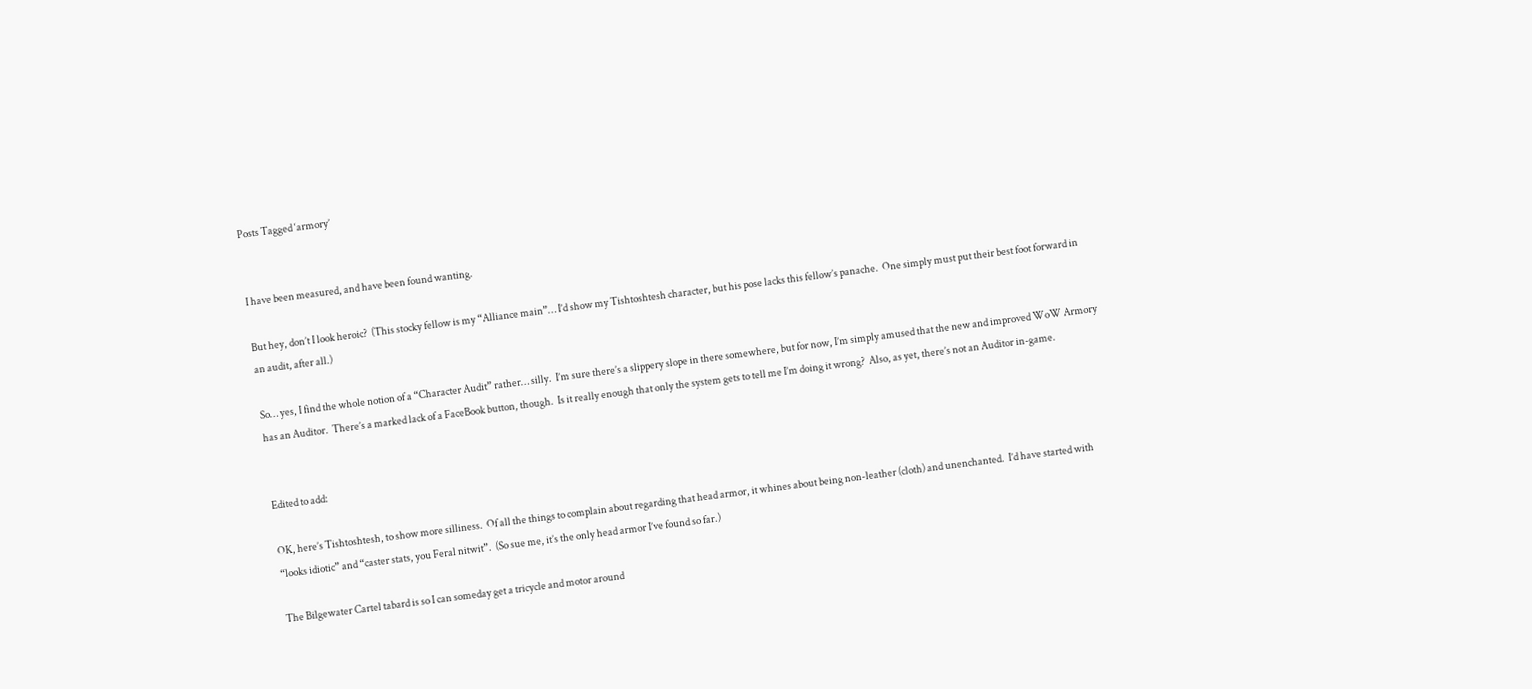Posts Tagged ‘armory’


I have been measured, and have been found wanting.

But hey, don’t I look heroic?  (This stocky fellow is my “Alliance main”… I’d show my Tishtoshtesh character, but his pose lacks this fellow’s panache.  One simply must put their best foot forward in an audit, after all.)

So… yes, I find the whole notion of a “Character Audit” rather… silly.  I’m sure there’s a slippery slope in there somewhere, but for now, I’m simply amused that the new and improved WoW Armory has an Auditor.  There’s a marked lack of a FaceBook button, though.  Is it really enough that only the system gets to tell me I’m doing it wrong?  Also, as yet, there’s not an Auditor in-game.


Edited to add:

OK, here’s Tishtoshtesh, to show more silliness.  Of all the things to complain about regarding that head armor, it whines about being non-leather (cloth) and unenchanted.  I’d have started with “looks idiotic” and “caster stats, you Feral nitwit”.  (So sue me, it’s the only head armor I’ve found so far.)

The Bilgewater Cartel tabard is so I can someday get a tricycle and motor around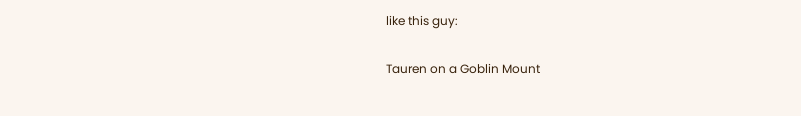like this guy:

Tauren on a Goblin Mount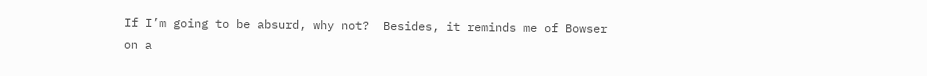If I’m going to be absurd, why not?  Besides, it reminds me of Bowser on a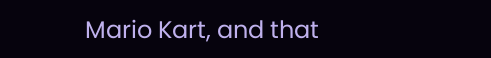Mario Kart, and that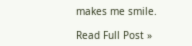makes me smile.

Read Full Post »